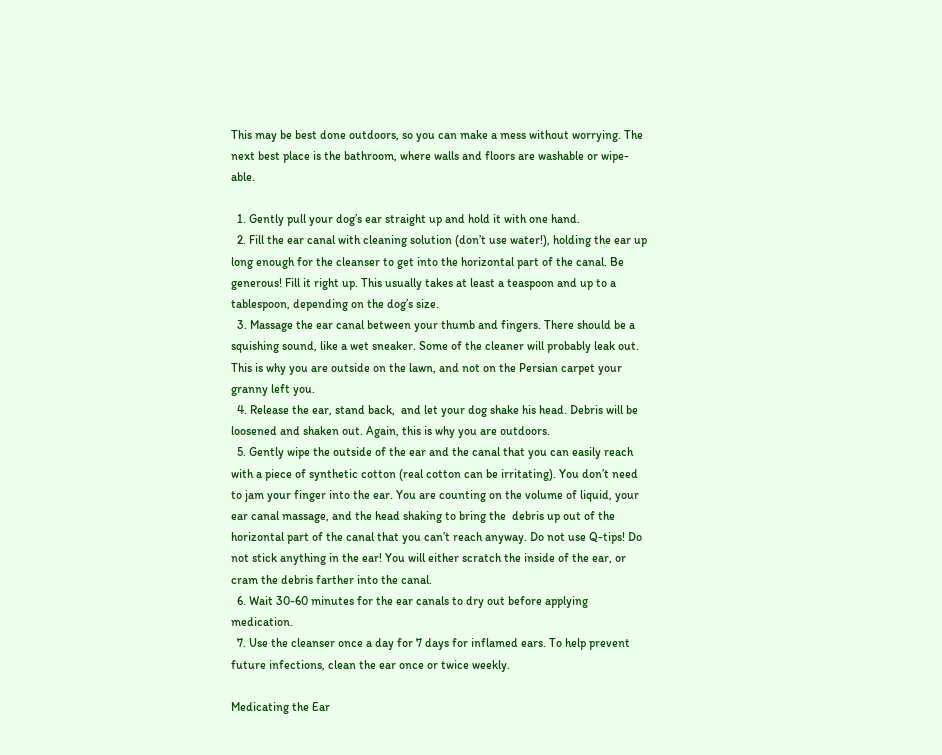This may be best done outdoors, so you can make a mess without worrying. The next best place is the bathroom, where walls and floors are washable or wipe-able.

  1. Gently pull your dog’s ear straight up and hold it with one hand.
  2. Fill the ear canal with cleaning solution (don’t use water!), holding the ear up long enough for the cleanser to get into the horizontal part of the canal. Be generous! Fill it right up. This usually takes at least a teaspoon and up to a tablespoon, depending on the dog’s size.
  3. Massage the ear canal between your thumb and fingers. There should be a squishing sound, like a wet sneaker. Some of the cleaner will probably leak out. This is why you are outside on the lawn, and not on the Persian carpet your granny left you.
  4. Release the ear, stand back,  and let your dog shake his head. Debris will be loosened and shaken out. Again, this is why you are outdoors.
  5. Gently wipe the outside of the ear and the canal that you can easily reach with a piece of synthetic cotton (real cotton can be irritating). You don’t need to jam your finger into the ear. You are counting on the volume of liquid, your ear canal massage, and the head shaking to bring the  debris up out of the horizontal part of the canal that you can’t reach anyway. Do not use Q-tips! Do not stick anything in the ear! You will either scratch the inside of the ear, or cram the debris farther into the canal.
  6. Wait 30-60 minutes for the ear canals to dry out before applying medication.
  7. Use the cleanser once a day for 7 days for inflamed ears. To help prevent future infections, clean the ear once or twice weekly.

Medicating the Ear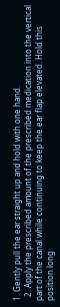1. Gently pull the ear straight up and hold with one hand.
  2. Apply the prescribed amount of the prescribed medication into the vertical part of the canal while continuing to keep the ear flap elevated. Hold this position long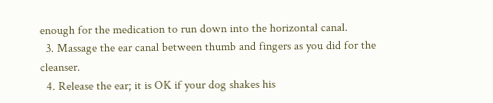enough for the medication to run down into the horizontal canal.
  3. Massage the ear canal between thumb and fingers as you did for the cleanser.
  4. Release the ear; it is OK if your dog shakes his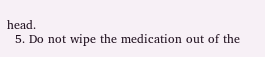head.
  5. Do not wipe the medication out of the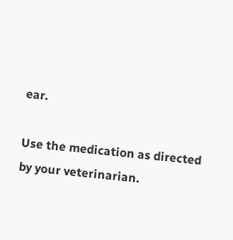ear.

Use the medication as directed by your veterinarian.